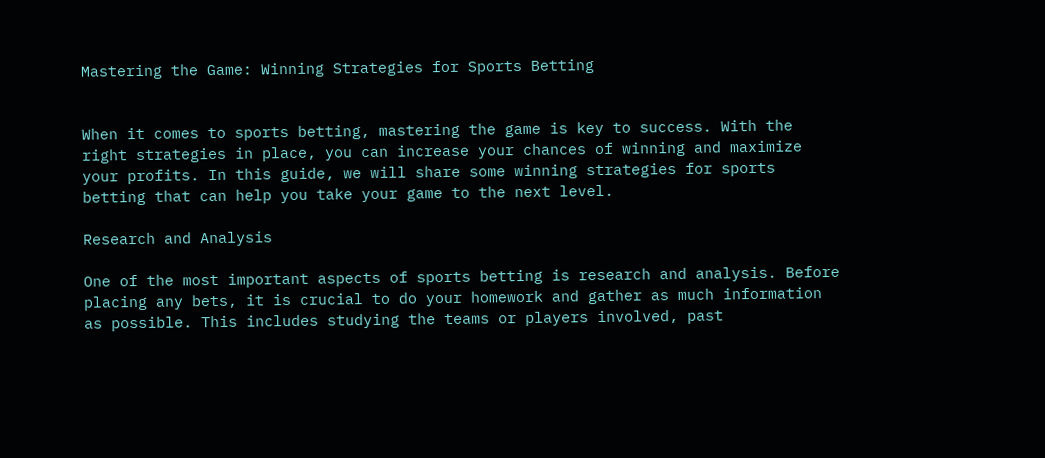Mastering the Game: Winning Strategies for Sports Betting


When it comes to sports betting, mastering the game is key to success. With the right strategies in place, you can increase your chances of winning and maximize your profits. In this guide, we will share some winning strategies for sports betting that can help you take your game to the next level.

Research and Analysis

One of the most important aspects of sports betting is research and analysis. Before placing any bets, it is crucial to do your homework and gather as much information as possible. This includes studying the teams or players involved, past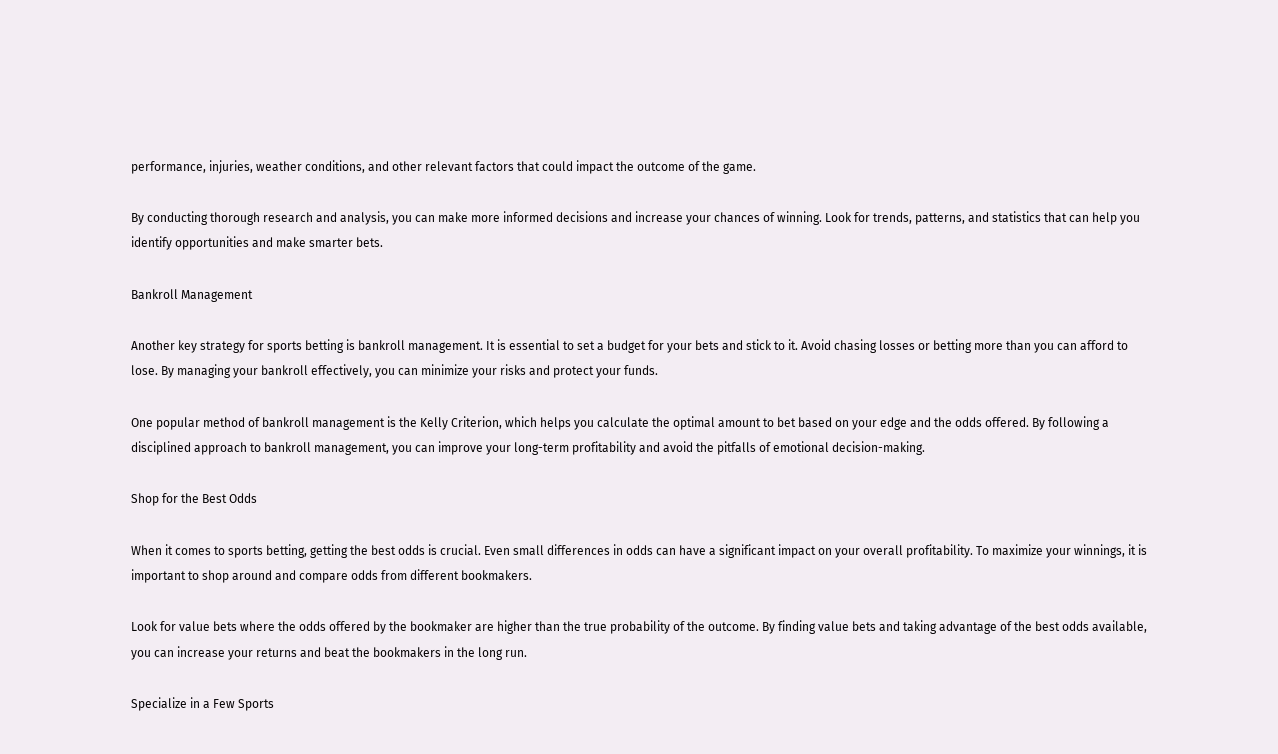performance, injuries, weather conditions, and other relevant factors that could impact the outcome of the game.

By conducting thorough research and analysis, you can make more informed decisions and increase your chances of winning. Look for trends, patterns, and statistics that can help you identify opportunities and make smarter bets.

Bankroll Management

Another key strategy for sports betting is bankroll management. It is essential to set a budget for your bets and stick to it. Avoid chasing losses or betting more than you can afford to lose. By managing your bankroll effectively, you can minimize your risks and protect your funds.

One popular method of bankroll management is the Kelly Criterion, which helps you calculate the optimal amount to bet based on your edge and the odds offered. By following a disciplined approach to bankroll management, you can improve your long-term profitability and avoid the pitfalls of emotional decision-making.

Shop for the Best Odds

When it comes to sports betting, getting the best odds is crucial. Even small differences in odds can have a significant impact on your overall profitability. To maximize your winnings, it is important to shop around and compare odds from different bookmakers.

Look for value bets where the odds offered by the bookmaker are higher than the true probability of the outcome. By finding value bets and taking advantage of the best odds available, you can increase your returns and beat the bookmakers in the long run.

Specialize in a Few Sports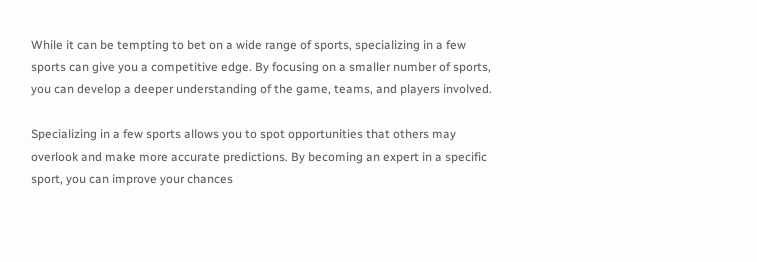While it can be tempting to bet on a wide range of sports, specializing in a few sports can give you a competitive edge. By focusing on a smaller number of sports, you can develop a deeper understanding of the game, teams, and players involved.

Specializing in a few sports allows you to spot opportunities that others may overlook and make more accurate predictions. By becoming an expert in a specific sport, you can improve your chances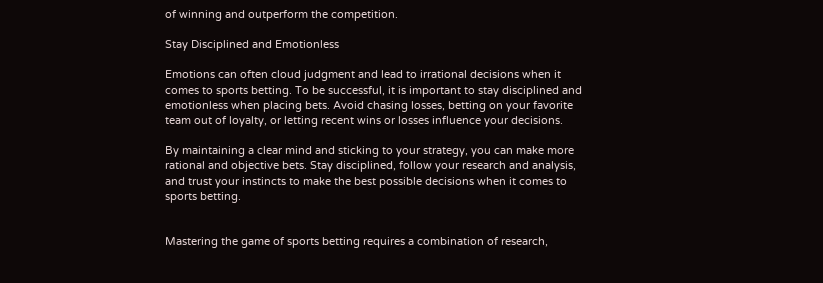of winning and outperform the competition.

Stay Disciplined and Emotionless

Emotions can often cloud judgment and lead to irrational decisions when it comes to sports betting. To be successful, it is important to stay disciplined and emotionless when placing bets. Avoid chasing losses, betting on your favorite team out of loyalty, or letting recent wins or losses influence your decisions.

By maintaining a clear mind and sticking to your strategy, you can make more rational and objective bets. Stay disciplined, follow your research and analysis, and trust your instincts to make the best possible decisions when it comes to sports betting.


Mastering the game of sports betting requires a combination of research,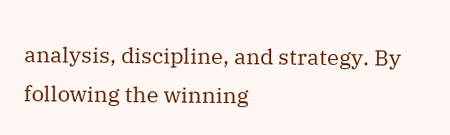analysis, discipline, and strategy. By following the winning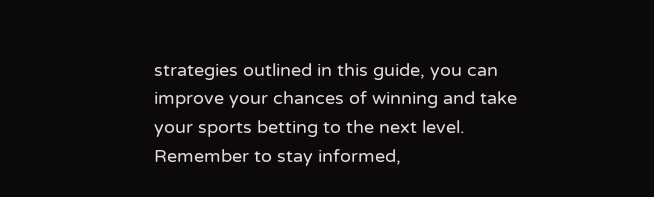strategies outlined in this guide, you can improve your chances of winning and take your sports betting to the next level. Remember to stay informed,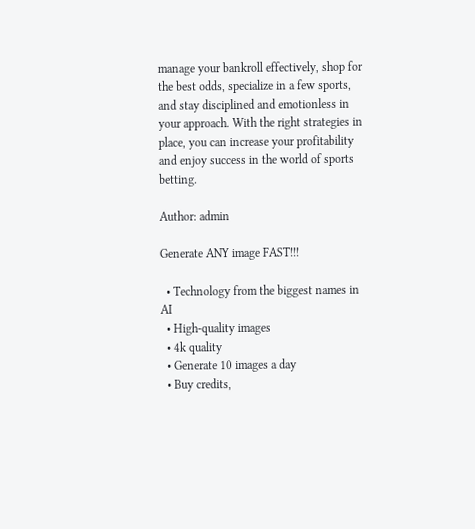manage your bankroll effectively, shop for the best odds, specialize in a few sports, and stay disciplined and emotionless in your approach. With the right strategies in place, you can increase your profitability and enjoy success in the world of sports betting.

Author: admin

Generate ANY image FAST!!!

  • Technology from the biggest names in AI
  • High-quality images
  • 4k quality
  • Generate 10 images a day
  • Buy credits,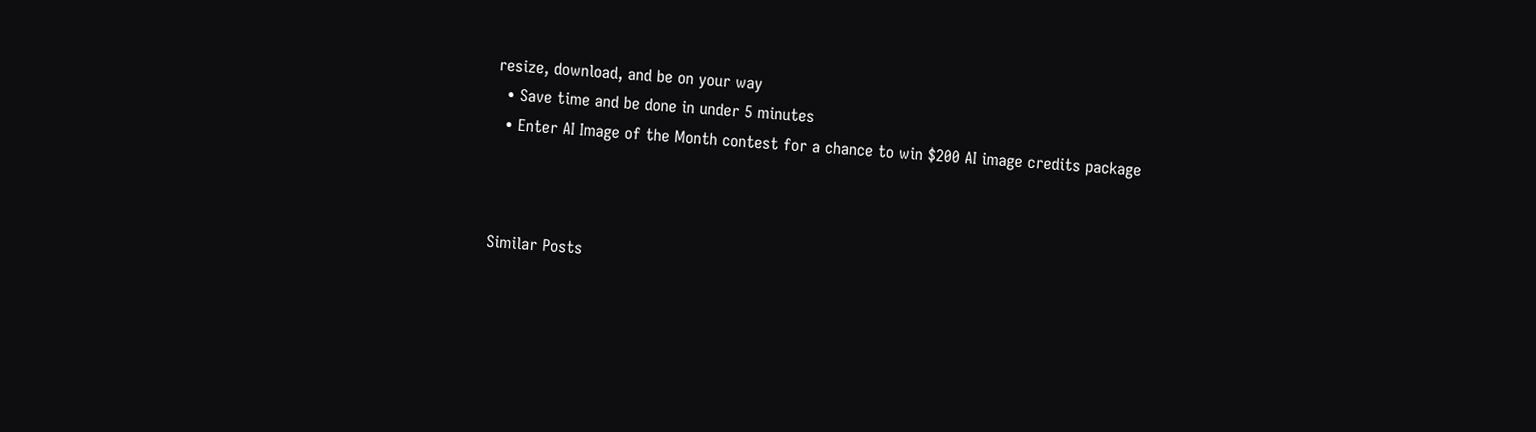resize, download, and be on your way
  • Save time and be done in under 5 minutes
  • Enter AI Image of the Month contest for a chance to win $200 AI image credits package



Similar Posts